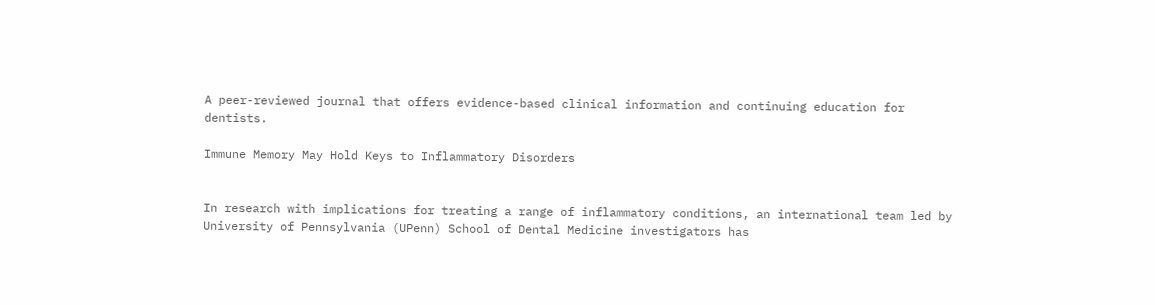A peer-reviewed journal that offers evidence-based clinical information and continuing education for dentists.

Immune Memory May Hold Keys to Inflammatory Disorders


In research with implications for treating a range of inflammatory conditions, an international team led by University of Pennsylvania (UPenn) School of Dental Medicine investigators has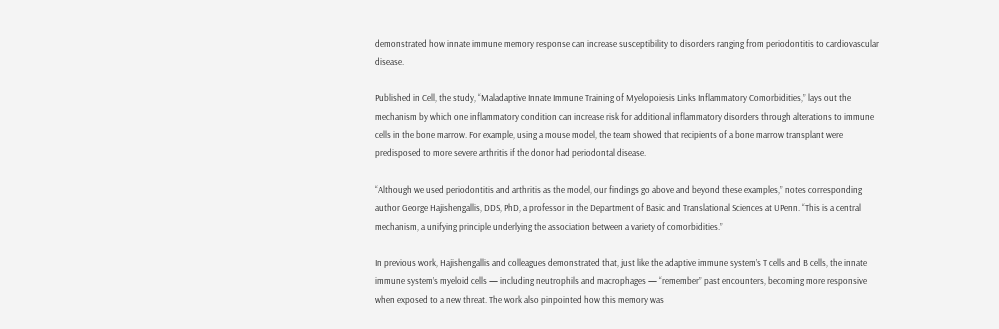demonstrated how innate immune memory response can increase susceptibility to disorders ranging from periodontitis to cardiovascular disease.

Published in Cell, the study, “Maladaptive Innate Immune Training of Myelopoiesis Links Inflammatory Comorbidities,” lays out the mechanism by which one inflammatory condition can increase risk for additional inflammatory disorders through alterations to immune cells in the bone marrow. For example, using a mouse model, the team showed that recipients of a bone marrow transplant were predisposed to more severe arthritis if the donor had periodontal disease.

“Although we used periodontitis and arthritis as the model, our findings go above and beyond these examples,” notes corresponding author George Hajishengallis, DDS, PhD, a professor in the Department of Basic and Translational Sciences at UPenn. “This is a central mechanism, a unifying principle underlying the association between a variety of comorbidities.”

In previous work, Hajishengallis and colleagues demonstrated that, just like the adaptive immune system’s T cells and B cells, the innate immune system’s myeloid cells — including neutrophils and macrophages — “remember” past encounters, becoming more responsive when exposed to a new threat. The work also pinpointed how this memory was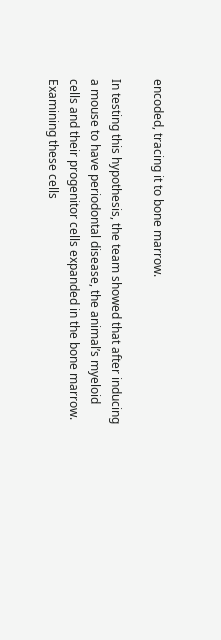encoded, tracing it to bone marrow.

In testing this hypothesis, the team showed that after inducing a mouse to have periodontal disease, the animal’s myeloid cells and their progenitor cells expanded in the bone marrow. Examining these cells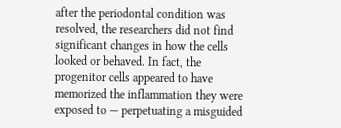after the periodontal condition was resolved, the researchers did not find significant changes in how the cells looked or behaved. In fact, the progenitor cells appeared to have memorized the inflammation they were exposed to — perpetuating a misguided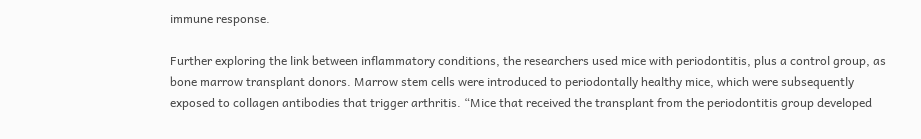immune response.

Further exploring the link between inflammatory conditions, the researchers used mice with periodontitis, plus a control group, as bone marrow transplant donors. Marrow stem cells were introduced to periodontally healthy mice, which were subsequently exposed to collagen antibodies that trigger arthritis. “Mice that received the transplant from the periodontitis group developed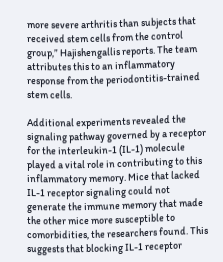more severe arthritis than subjects that received stem cells from the control group,” Hajishengallis reports. The team attributes this to an inflammatory response from the periodontitis-trained stem cells.

Additional experiments revealed the signaling pathway governed by a receptor for the interleukin-1 (IL-1) molecule played a vital role in contributing to this inflammatory memory. Mice that lacked IL-1 receptor signaling could not generate the immune memory that made the other mice more susceptible to comorbidities, the researchers found. This suggests that blocking IL-1 receptor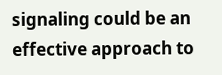signaling could be an effective approach to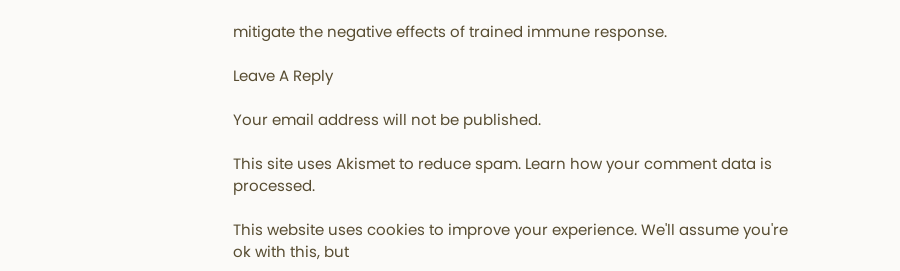mitigate the negative effects of trained immune response.

Leave A Reply

Your email address will not be published.

This site uses Akismet to reduce spam. Learn how your comment data is processed.

This website uses cookies to improve your experience. We'll assume you're ok with this, but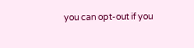you can opt-out if you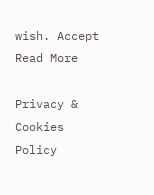wish. Accept Read More

Privacy & Cookies Policy